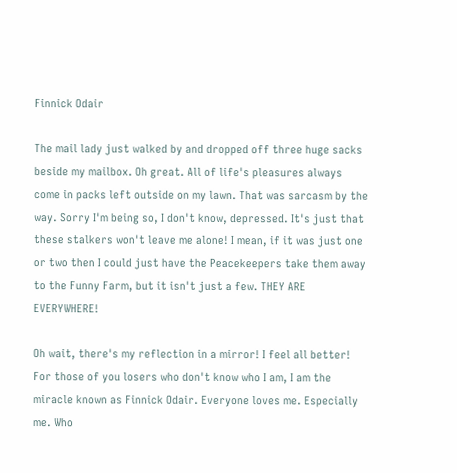Finnick Odair

The mail lady just walked by and dropped off three huge sacks beside my mailbox. Oh great. All of life's pleasures always come in packs left outside on my lawn. That was sarcasm by the way. Sorry I'm being so, I don't know, depressed. It's just that these stalkers won't leave me alone! I mean, if it was just one or two then I could just have the Peacekeepers take them away to the Funny Farm, but it isn't just a few. THEY ARE EVERYWHERE!

Oh wait, there's my reflection in a mirror! I feel all better! For those of you losers who don't know who I am, I am the miracle known as Finnick Odair. Everyone loves me. Especially me. Who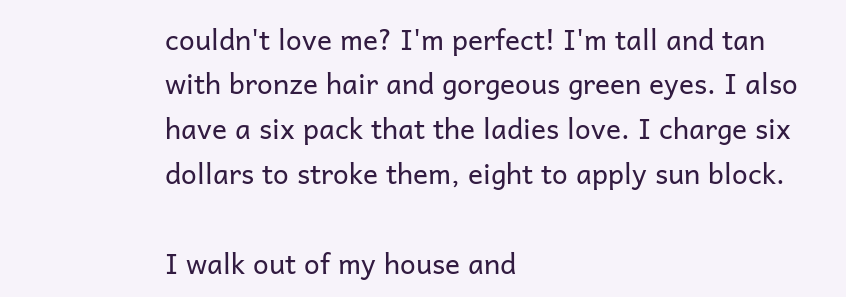couldn't love me? I'm perfect! I'm tall and tan with bronze hair and gorgeous green eyes. I also have a six pack that the ladies love. I charge six dollars to stroke them, eight to apply sun block.

I walk out of my house and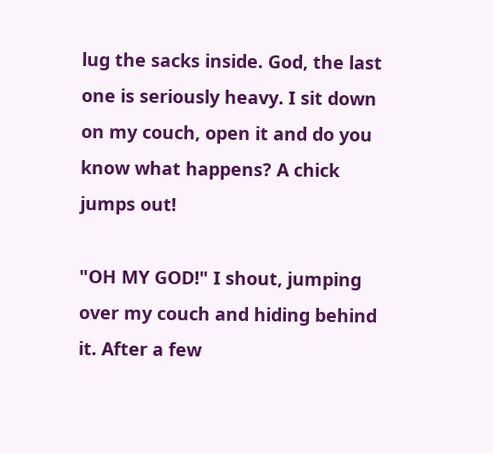lug the sacks inside. God, the last one is seriously heavy. I sit down on my couch, open it and do you know what happens? A chick jumps out!

"OH MY GOD!" I shout, jumping over my couch and hiding behind it. After a few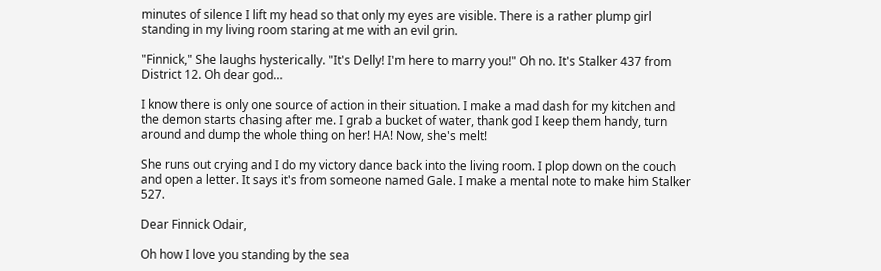minutes of silence I lift my head so that only my eyes are visible. There is a rather plump girl standing in my living room staring at me with an evil grin.

"Finnick," She laughs hysterically. "It's Delly! I'm here to marry you!" Oh no. It's Stalker 437 from District 12. Oh dear god…

I know there is only one source of action in their situation. I make a mad dash for my kitchen and the demon starts chasing after me. I grab a bucket of water, thank god I keep them handy, turn around and dump the whole thing on her! HA! Now, she's melt!

She runs out crying and I do my victory dance back into the living room. I plop down on the couch and open a letter. It says it's from someone named Gale. I make a mental note to make him Stalker 527.

Dear Finnick Odair,

Oh how I love you standing by the sea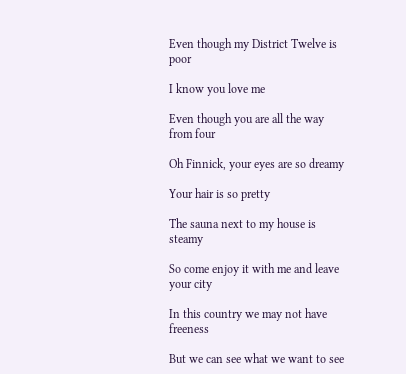Even though my District Twelve is poor

I know you love me

Even though you are all the way from four

Oh Finnick, your eyes are so dreamy

Your hair is so pretty

The sauna next to my house is steamy

So come enjoy it with me and leave your city

In this country we may not have freeness

But we can see what we want to see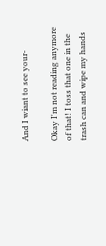And I wiant to see your-

Okay I'm not reading anymore of that! I toss that one in the trash can and wipe my hands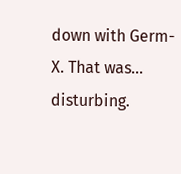down with Germ-X. That was… disturbing.